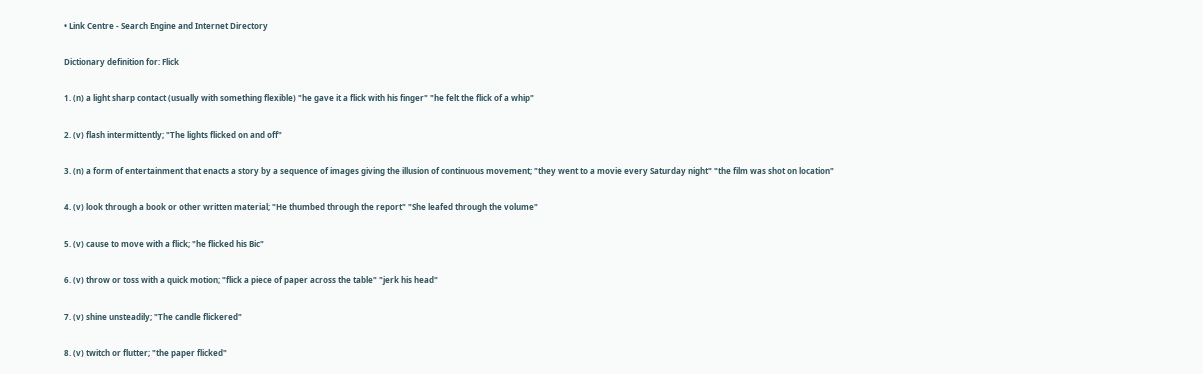• Link Centre - Search Engine and Internet Directory

Dictionary definition for: Flick

1. (n) a light sharp contact (usually with something flexible) "he gave it a flick with his finger" "he felt the flick of a whip"

2. (v) flash intermittently; "The lights flicked on and off"

3. (n) a form of entertainment that enacts a story by a sequence of images giving the illusion of continuous movement; "they went to a movie every Saturday night" "the film was shot on location"

4. (v) look through a book or other written material; "He thumbed through the report" "She leafed through the volume"

5. (v) cause to move with a flick; "he flicked his Bic"

6. (v) throw or toss with a quick motion; "flick a piece of paper across the table" "jerk his head"

7. (v) shine unsteadily; "The candle flickered"

8. (v) twitch or flutter; "the paper flicked"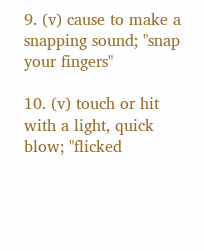9. (v) cause to make a snapping sound; "snap your fingers"

10. (v) touch or hit with a light, quick blow; "flicked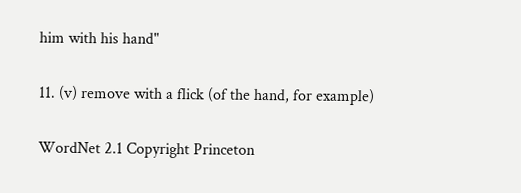him with his hand"

11. (v) remove with a flick (of the hand, for example)

WordNet 2.1 Copyright Princeton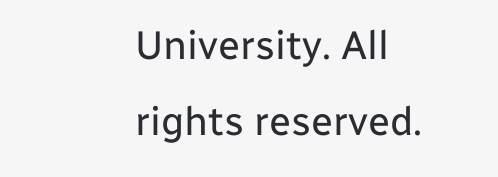University. All rights reserved.